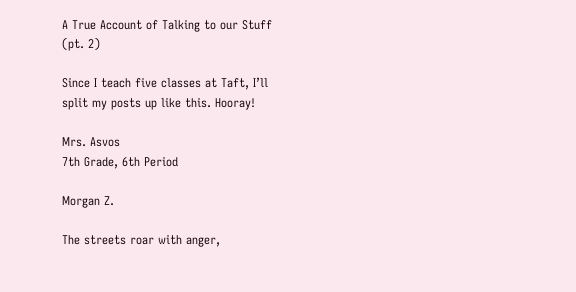A True Account of Talking to our Stuff (pt. 2)

Since I teach five classes at Taft, I’ll split my posts up like this. Hooray!

Mrs. Asvos
7th Grade, 6th Period

Morgan Z.

The streets roar with anger,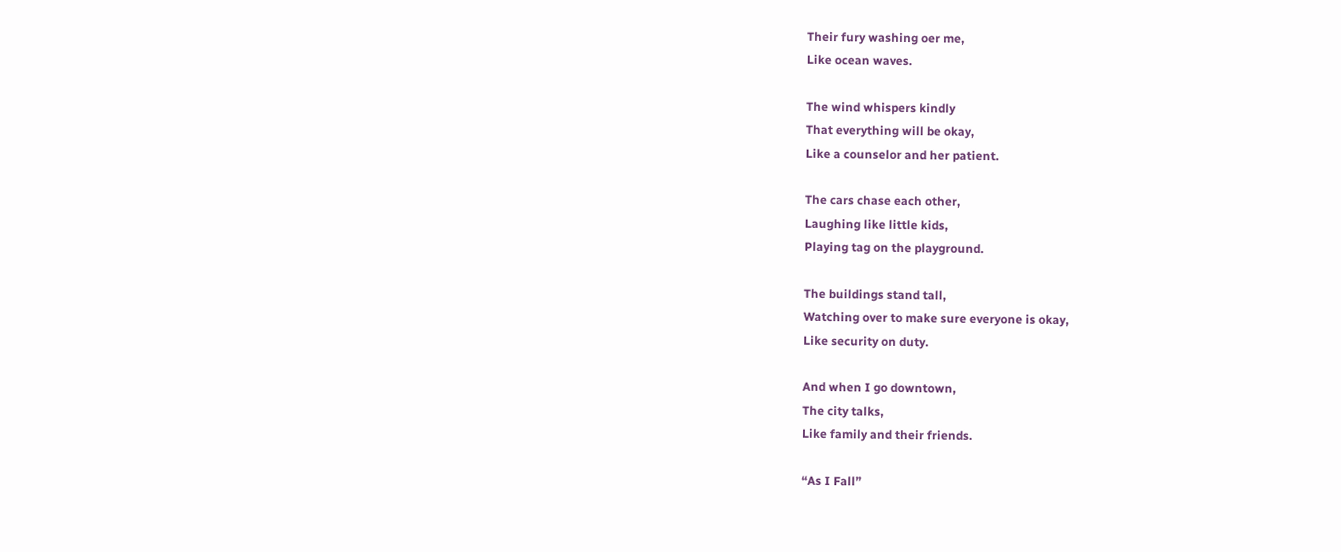Their fury washing oer me,
Like ocean waves.

The wind whispers kindly
That everything will be okay,
Like a counselor and her patient.

The cars chase each other,
Laughing like little kids,
Playing tag on the playground.

The buildings stand tall,
Watching over to make sure everyone is okay,
Like security on duty.

And when I go downtown,
The city talks,
Like family and their friends.

“As I Fall”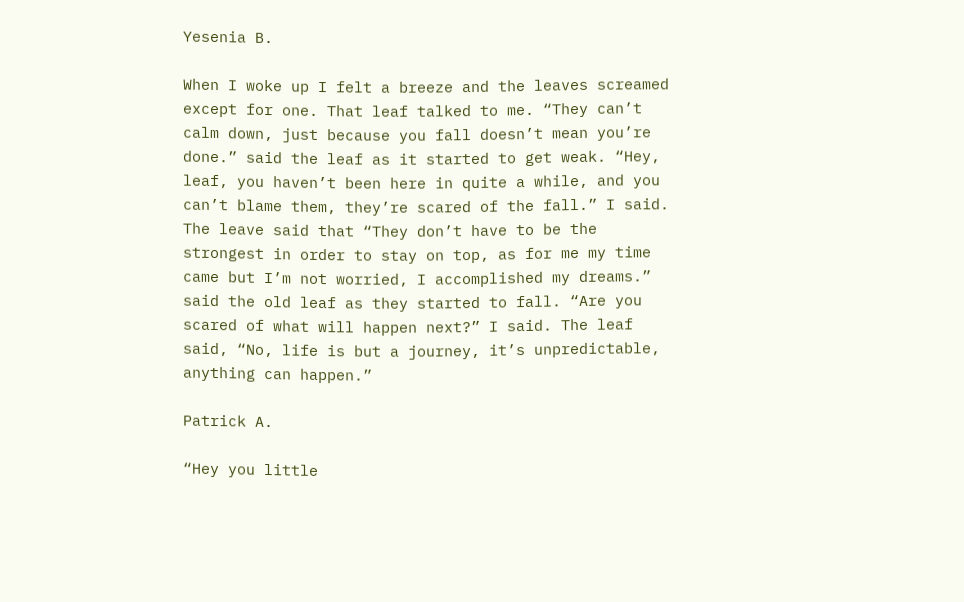Yesenia B.

When I woke up I felt a breeze and the leaves screamed except for one. That leaf talked to me. “They can’t calm down, just because you fall doesn’t mean you’re done.” said the leaf as it started to get weak. “Hey, leaf, you haven’t been here in quite a while, and you can’t blame them, they’re scared of the fall.” I said. The leave said that “They don’t have to be the strongest in order to stay on top, as for me my time came but I’m not worried, I accomplished my dreams.” said the old leaf as they started to fall. “Are you scared of what will happen next?” I said. The leaf said, “No, life is but a journey, it’s unpredictable, anything can happen.”

Patrick A.

“Hey you little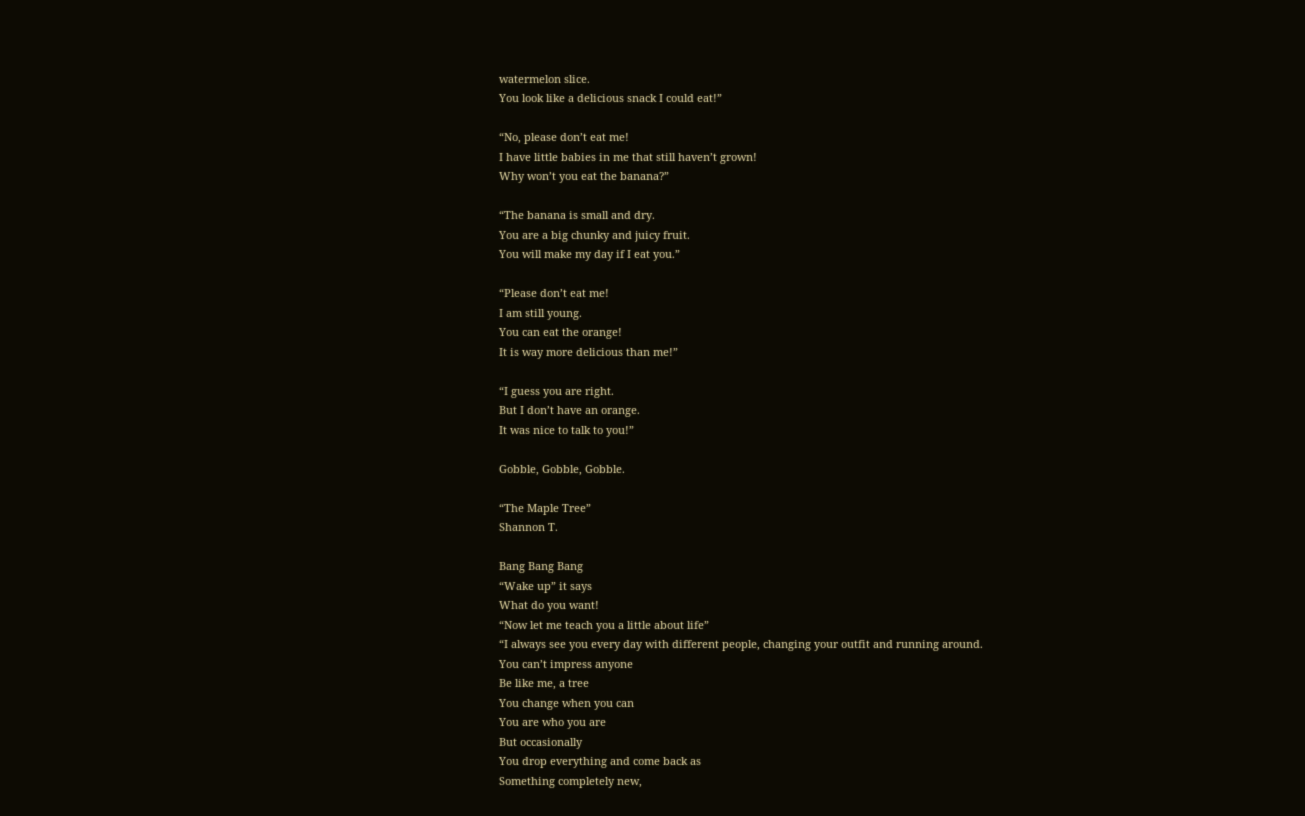watermelon slice.
You look like a delicious snack I could eat!”

“No, please don’t eat me!
I have little babies in me that still haven’t grown!
Why won’t you eat the banana?”

“The banana is small and dry.
You are a big chunky and juicy fruit.
You will make my day if I eat you.”

“Please don’t eat me!
I am still young.
You can eat the orange!
It is way more delicious than me!”

“I guess you are right.
But I don’t have an orange.
It was nice to talk to you!”

Gobble, Gobble, Gobble.

“The Maple Tree”
Shannon T.

Bang Bang Bang
“Wake up” it says
What do you want!
“Now let me teach you a little about life”
“I always see you every day with different people, changing your outfit and running around.
You can’t impress anyone
Be like me, a tree
You change when you can
You are who you are
But occasionally
You drop everything and come back as
Something completely new,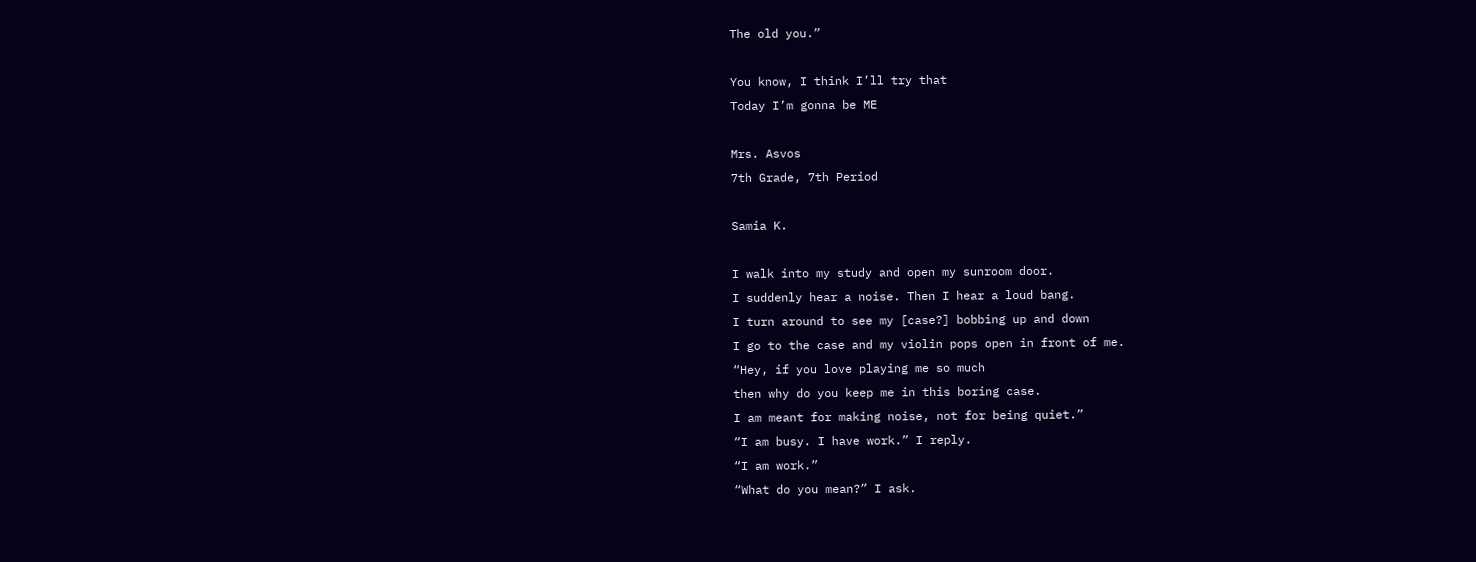The old you.”

You know, I think I’ll try that
Today I’m gonna be ME

Mrs. Asvos
7th Grade, 7th Period

Samia K.

I walk into my study and open my sunroom door.
I suddenly hear a noise. Then I hear a loud bang.
I turn around to see my [case?] bobbing up and down
I go to the case and my violin pops open in front of me.
“Hey, if you love playing me so much
then why do you keep me in this boring case.
I am meant for making noise, not for being quiet.”
“I am busy. I have work.” I reply.
“I am work.”
“What do you mean?” I ask.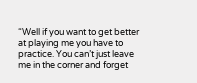“Well if you want to get better at playing me you have to practice. You can’t just leave me in the corner and forget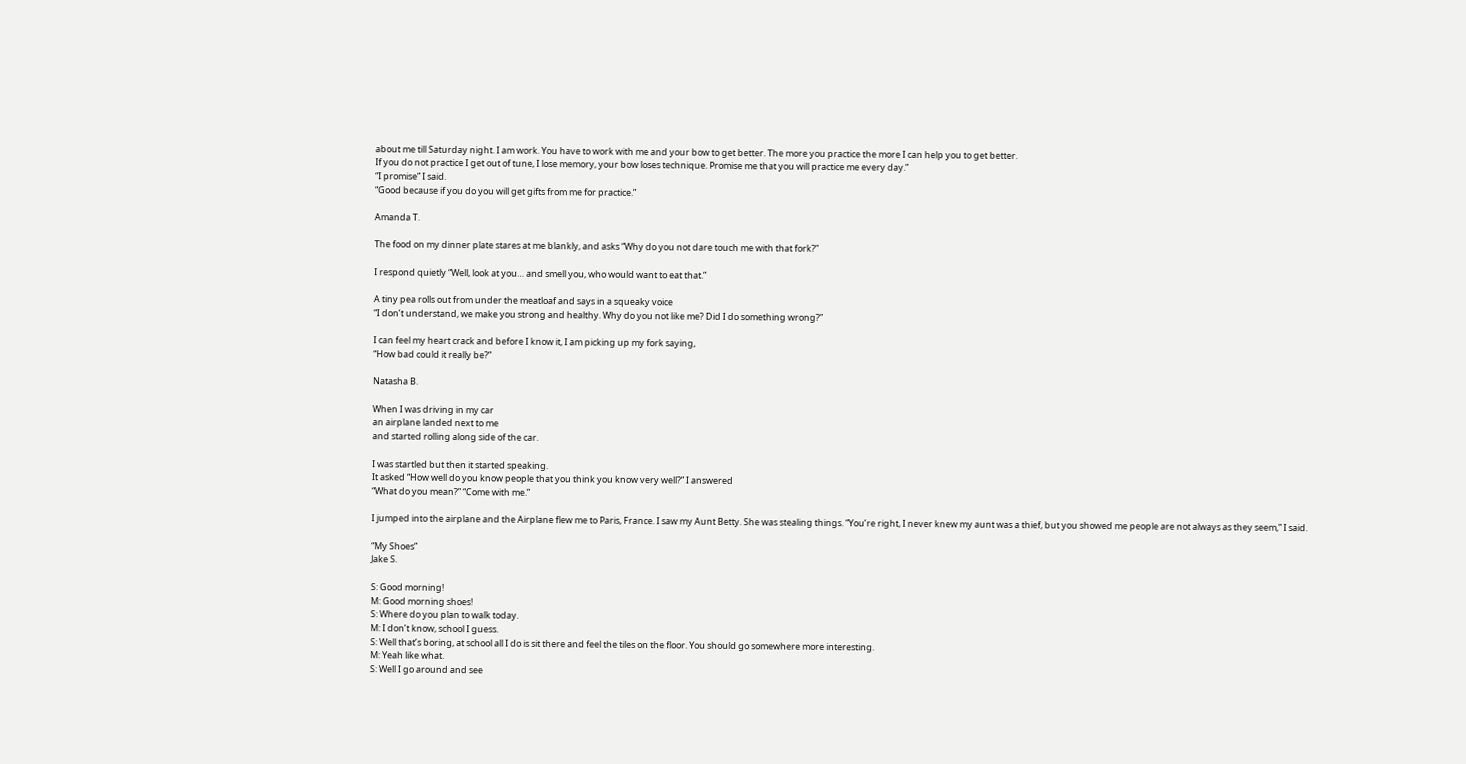about me till Saturday night. I am work. You have to work with me and your bow to get better. The more you practice the more I can help you to get better.
If you do not practice I get out of tune, I lose memory, your bow loses technique. Promise me that you will practice me every day.”
“I promise” I said.
“Good because if you do you will get gifts from me for practice.”

Amanda T.

The food on my dinner plate stares at me blankly, and asks “Why do you not dare touch me with that fork?”

I respond quietly “Well, look at you… and smell you, who would want to eat that.”

A tiny pea rolls out from under the meatloaf and says in a squeaky voice
“I don’t understand, we make you strong and healthy. Why do you not like me? Did I do something wrong?”

I can feel my heart crack and before I know it, I am picking up my fork saying,
“How bad could it really be?”

Natasha B.

When I was driving in my car
an airplane landed next to me
and started rolling along side of the car.

I was startled but then it started speaking.
It asked “How well do you know people that you think you know very well?” I answered
“What do you mean?” “Come with me.”

I jumped into the airplane and the Airplane flew me to Paris, France. I saw my Aunt Betty. She was stealing things. “You’re right, I never knew my aunt was a thief, but you showed me people are not always as they seem,” I said.

“My Shoes”
Jake S.

S: Good morning!
M: Good morning shoes!
S: Where do you plan to walk today.
M: I don’t know, school I guess.
S: Well that’s boring, at school all I do is sit there and feel the tiles on the floor. You should go somewhere more interesting.
M: Yeah like what.
S: Well I go around and see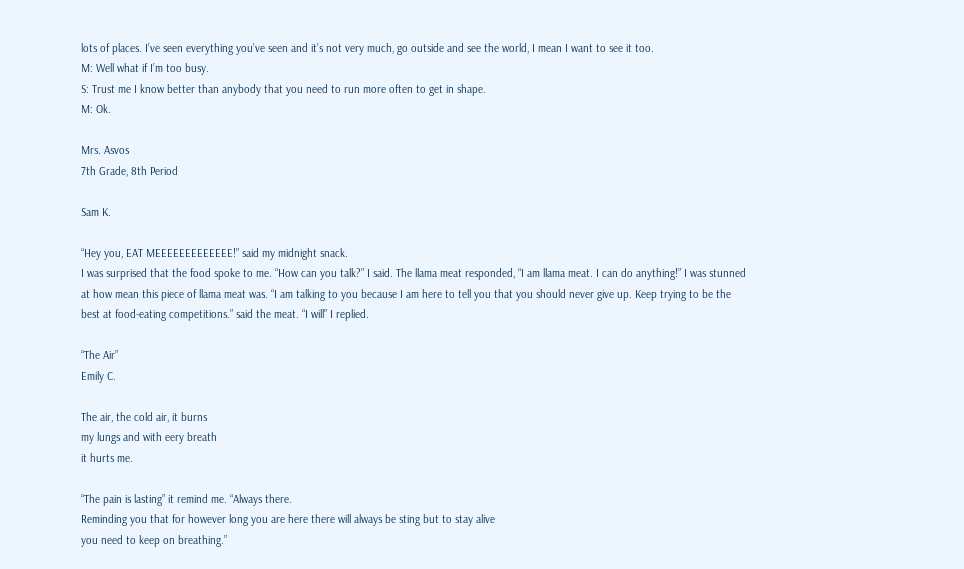lots of places. I’ve seen everything you’ve seen and it’s not very much, go outside and see the world, I mean I want to see it too.
M: Well what if I’m too busy.
S: Trust me I know better than anybody that you need to run more often to get in shape.
M: Ok.

Mrs. Asvos
7th Grade, 8th Period

Sam K.

“Hey you, EAT MEEEEEEEEEEEEE!” said my midnight snack.
I was surprised that the food spoke to me. “How can you talk?” I said. The llama meat responded, “I am llama meat. I can do anything!” I was stunned at how mean this piece of llama meat was. “I am talking to you because I am here to tell you that you should never give up. Keep trying to be the best at food-eating competitions.” said the meat. “I will” I replied.

“The Air”
Emily C.

The air, the cold air, it burns
my lungs and with eery breath
it hurts me.

“The pain is lasting” it remind me. “Always there.
Reminding you that for however long you are here there will always be sting but to stay alive
you need to keep on breathing.”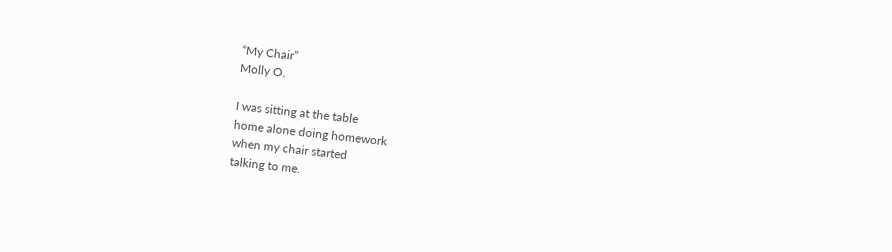“My Chair”
Molly O.

I was sitting at the table
home alone doing homework
when my chair started
talking to me.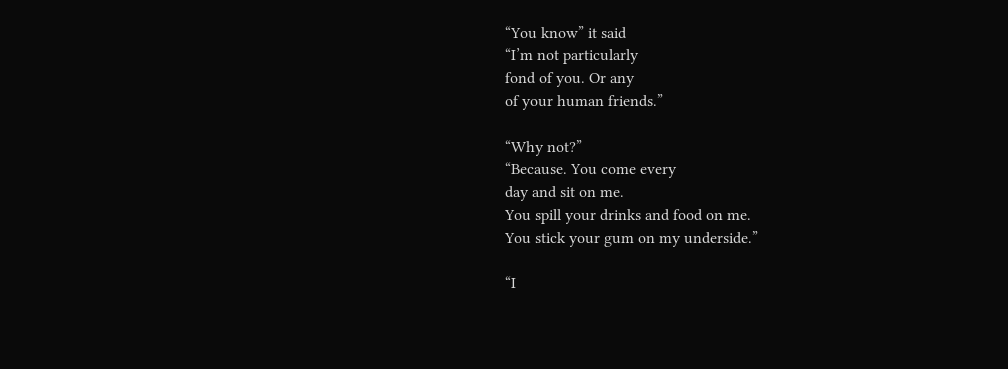“You know” it said
“I’m not particularly
fond of you. Or any
of your human friends.”

“Why not?”
“Because. You come every
day and sit on me.
You spill your drinks and food on me.
You stick your gum on my underside.”

“I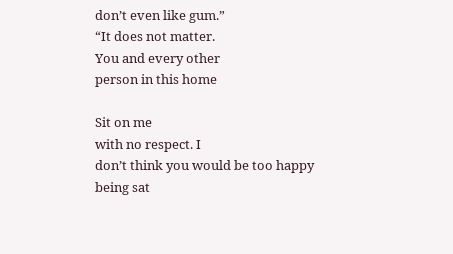don’t even like gum.”
“It does not matter.
You and every other
person in this home

Sit on me
with no respect. I
don’t think you would be too happy
being sat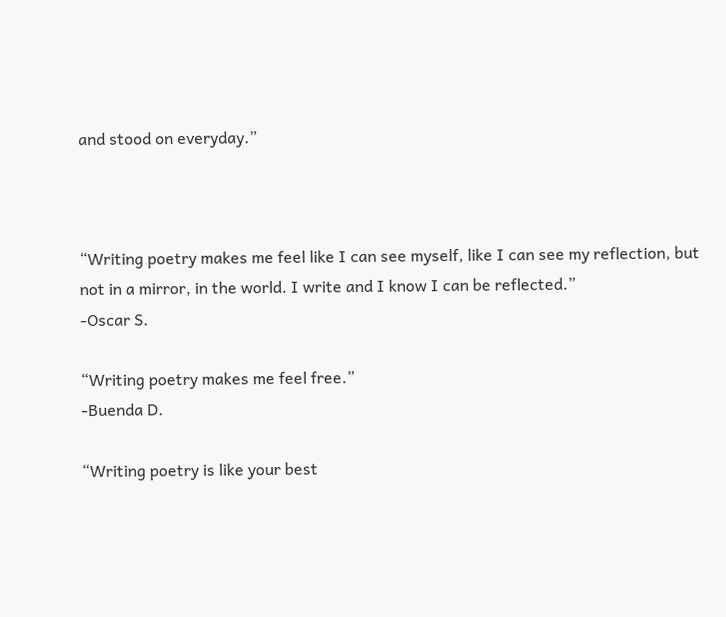and stood on everyday.”



“Writing poetry makes me feel like I can see myself, like I can see my reflection, but not in a mirror, in the world. I write and I know I can be reflected.”
-Oscar S.

“Writing poetry makes me feel free.”
-Buenda D.

“Writing poetry is like your best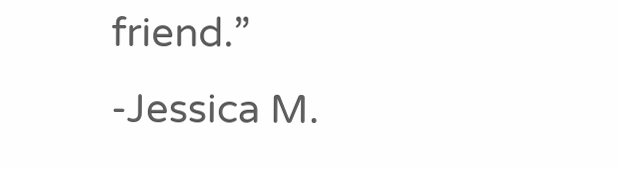friend.”
-Jessica M.